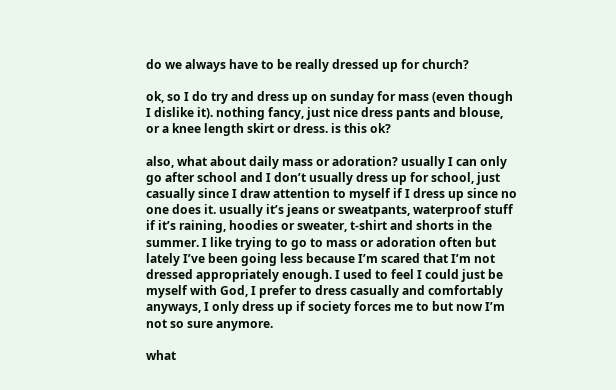do we always have to be really dressed up for church?

ok, so I do try and dress up on sunday for mass (even though I dislike it). nothing fancy, just nice dress pants and blouse, or a knee length skirt or dress. is this ok?

also, what about daily mass or adoration? usually I can only go after school and I don’t usually dress up for school, just casually since I draw attention to myself if I dress up since no one does it. usually it’s jeans or sweatpants, waterproof stuff if it’s raining, hoodies or sweater, t-shirt and shorts in the summer. I like trying to go to mass or adoration often but lately I’ve been going less because I’m scared that I’m not dressed appropriately enough. I used to feel I could just be myself with God, I prefer to dress casually and comfortably anyways, I only dress up if society forces me to but now I’m not so sure anymore.

what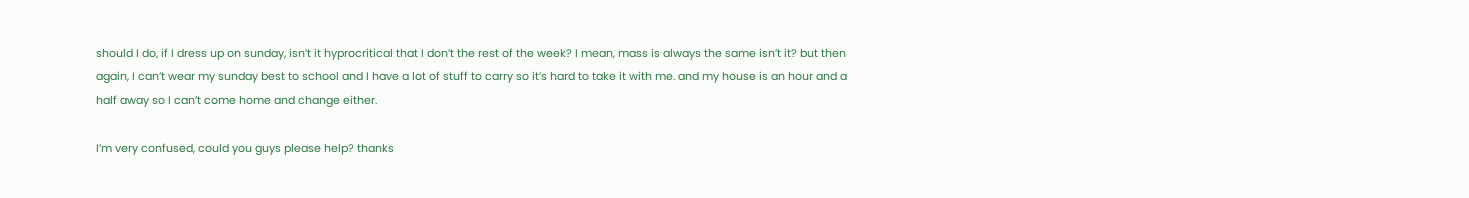should I do, if I dress up on sunday, isn’t it hyprocritical that I don’t the rest of the week? I mean, mass is always the same isn’t it? but then again, I can’t wear my sunday best to school and I have a lot of stuff to carry so it’s hard to take it with me. and my house is an hour and a half away so I can’t come home and change either.

I’m very confused, could you guys please help? thanks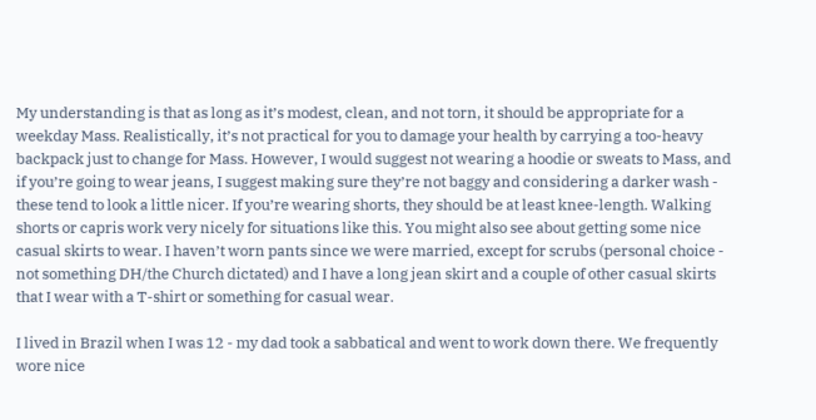My understanding is that as long as it’s modest, clean, and not torn, it should be appropriate for a weekday Mass. Realistically, it’s not practical for you to damage your health by carrying a too-heavy backpack just to change for Mass. However, I would suggest not wearing a hoodie or sweats to Mass, and if you’re going to wear jeans, I suggest making sure they’re not baggy and considering a darker wash - these tend to look a little nicer. If you’re wearing shorts, they should be at least knee-length. Walking shorts or capris work very nicely for situations like this. You might also see about getting some nice casual skirts to wear. I haven’t worn pants since we were married, except for scrubs (personal choice - not something DH/the Church dictated) and I have a long jean skirt and a couple of other casual skirts that I wear with a T-shirt or something for casual wear.

I lived in Brazil when I was 12 - my dad took a sabbatical and went to work down there. We frequently wore nice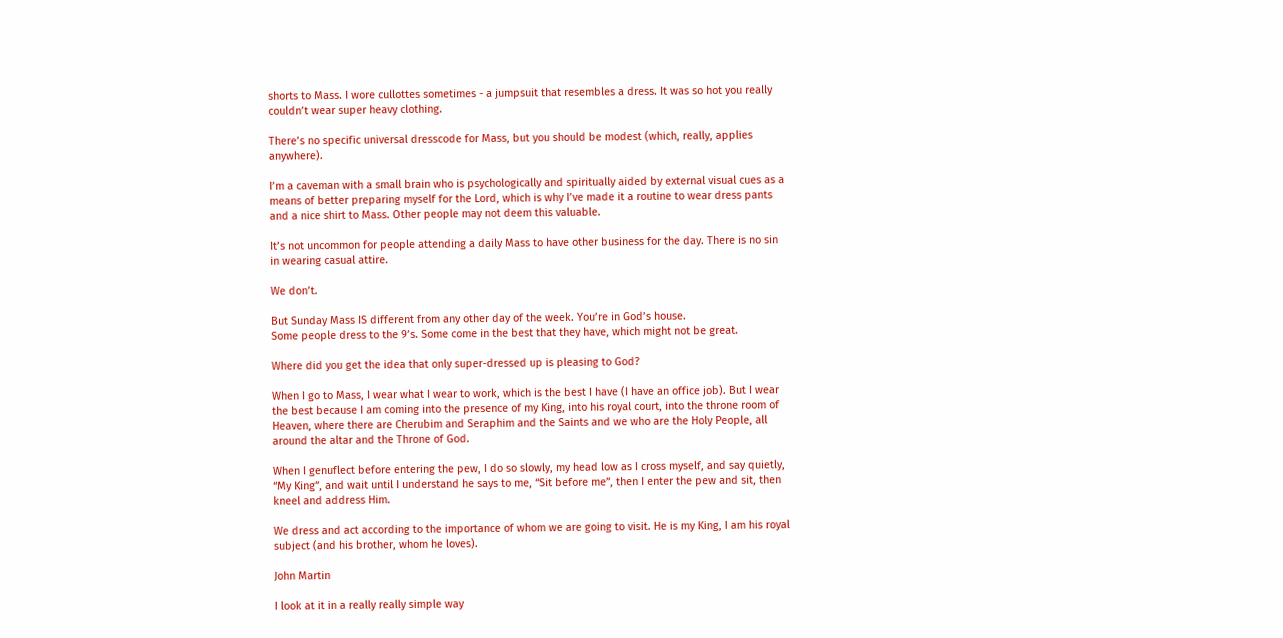shorts to Mass. I wore cullottes sometimes - a jumpsuit that resembles a dress. It was so hot you really couldn’t wear super heavy clothing.

There’s no specific universal dresscode for Mass, but you should be modest (which, really, applies anywhere).

I’m a caveman with a small brain who is psychologically and spiritually aided by external visual cues as a means of better preparing myself for the Lord, which is why I’ve made it a routine to wear dress pants and a nice shirt to Mass. Other people may not deem this valuable.

It’s not uncommon for people attending a daily Mass to have other business for the day. There is no sin in wearing casual attire.

We don’t.

But Sunday Mass IS different from any other day of the week. You’re in God’s house.
Some people dress to the 9’s. Some come in the best that they have, which might not be great.

Where did you get the idea that only super-dressed up is pleasing to God?

When I go to Mass, I wear what I wear to work, which is the best I have (I have an office job). But I wear the best because I am coming into the presence of my King, into his royal court, into the throne room of Heaven, where there are Cherubim and Seraphim and the Saints and we who are the Holy People, all around the altar and the Throne of God.

When I genuflect before entering the pew, I do so slowly, my head low as I cross myself, and say quietly, “My King”, and wait until I understand he says to me, “Sit before me”, then I enter the pew and sit, then kneel and address Him.

We dress and act according to the importance of whom we are going to visit. He is my King, I am his royal subject (and his brother, whom he loves).

John Martin

I look at it in a really really simple way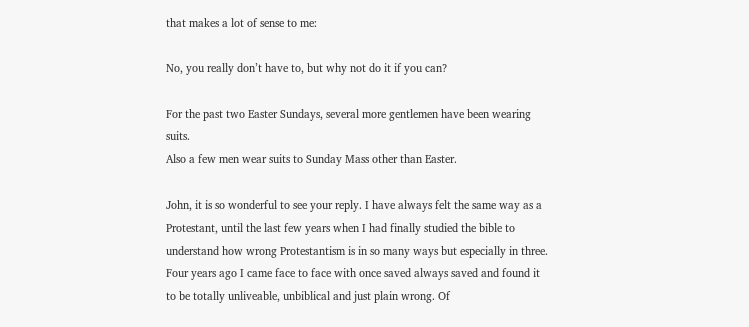that makes a lot of sense to me:

No, you really don’t have to, but why not do it if you can?

For the past two Easter Sundays, several more gentlemen have been wearing suits.
Also a few men wear suits to Sunday Mass other than Easter.

John, it is so wonderful to see your reply. I have always felt the same way as a Protestant, until the last few years when I had finally studied the bible to understand how wrong Protestantism is in so many ways but especially in three. Four years ago I came face to face with once saved always saved and found it to be totally unliveable, unbiblical and just plain wrong. Of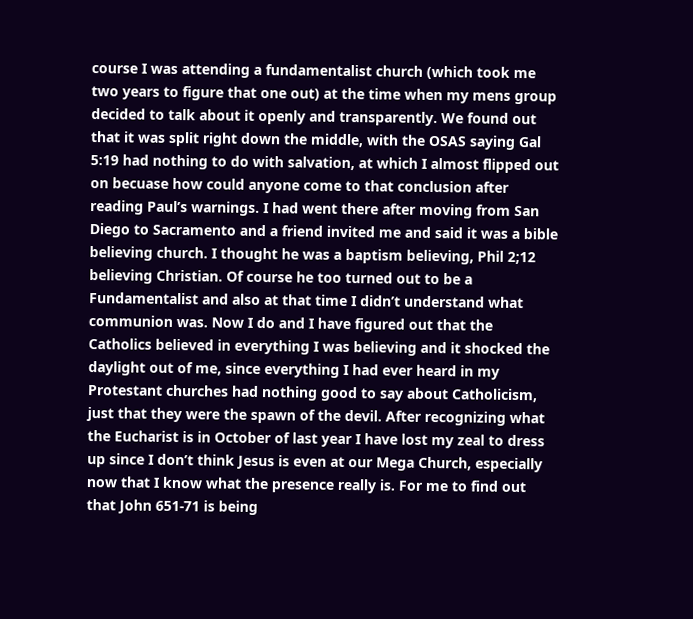course I was attending a fundamentalist church (which took me two years to figure that one out) at the time when my mens group decided to talk about it openly and transparently. We found out that it was split right down the middle, with the OSAS saying Gal 5:19 had nothing to do with salvation, at which I almost flipped out on becuase how could anyone come to that conclusion after reading Paul’s warnings. I had went there after moving from San Diego to Sacramento and a friend invited me and said it was a bible believing church. I thought he was a baptism believing, Phil 2;12 believing Christian. Of course he too turned out to be a Fundamentalist and also at that time I didn’t understand what communion was. Now I do and I have figured out that the Catholics believed in everything I was believing and it shocked the daylight out of me, since everything I had ever heard in my Protestant churches had nothing good to say about Catholicism, just that they were the spawn of the devil. After recognizing what the Eucharist is in October of last year I have lost my zeal to dress up since I don’t think Jesus is even at our Mega Church, especially now that I know what the presence really is. For me to find out that John 651-71 is being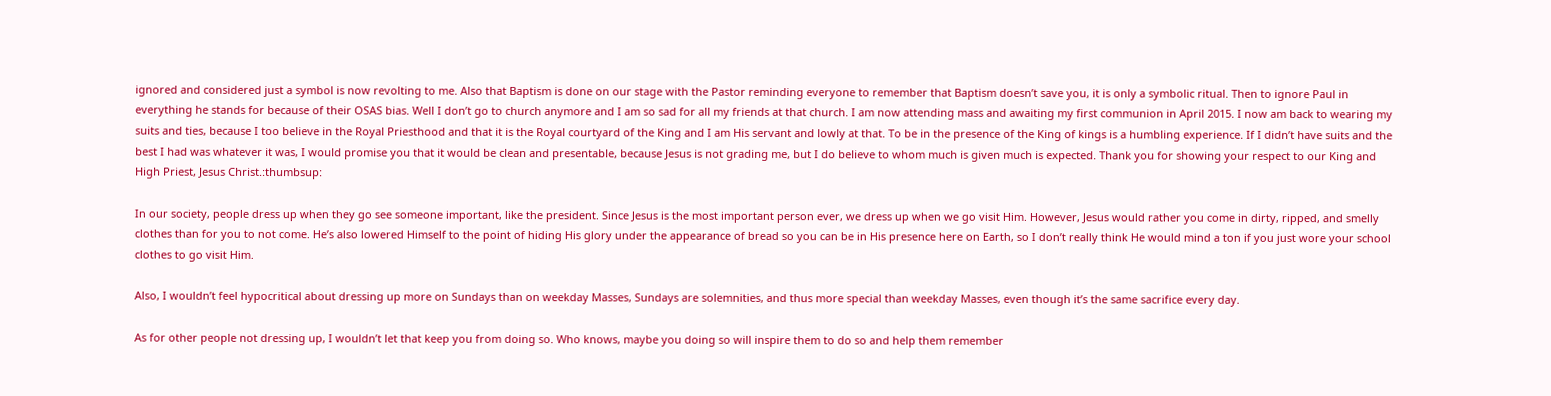ignored and considered just a symbol is now revolting to me. Also that Baptism is done on our stage with the Pastor reminding everyone to remember that Baptism doesn’t save you, it is only a symbolic ritual. Then to ignore Paul in everything he stands for because of their OSAS bias. Well I don’t go to church anymore and I am so sad for all my friends at that church. I am now attending mass and awaiting my first communion in April 2015. I now am back to wearing my suits and ties, because I too believe in the Royal Priesthood and that it is the Royal courtyard of the King and I am His servant and lowly at that. To be in the presence of the King of kings is a humbling experience. If I didn’t have suits and the best I had was whatever it was, I would promise you that it would be clean and presentable, because Jesus is not grading me, but I do believe to whom much is given much is expected. Thank you for showing your respect to our King and High Priest, Jesus Christ.:thumbsup:

In our society, people dress up when they go see someone important, like the president. Since Jesus is the most important person ever, we dress up when we go visit Him. However, Jesus would rather you come in dirty, ripped, and smelly clothes than for you to not come. He’s also lowered Himself to the point of hiding His glory under the appearance of bread so you can be in His presence here on Earth, so I don’t really think He would mind a ton if you just wore your school clothes to go visit Him.

Also, I wouldn’t feel hypocritical about dressing up more on Sundays than on weekday Masses, Sundays are solemnities, and thus more special than weekday Masses, even though it’s the same sacrifice every day.

As for other people not dressing up, I wouldn’t let that keep you from doing so. Who knows, maybe you doing so will inspire them to do so and help them remember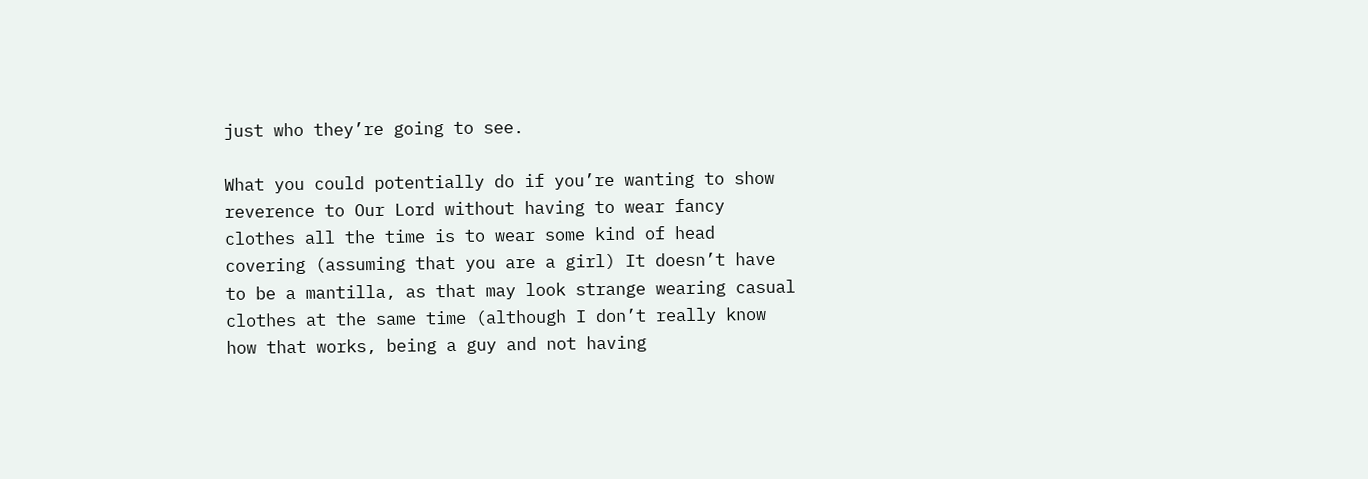just who they’re going to see.

What you could potentially do if you’re wanting to show reverence to Our Lord without having to wear fancy clothes all the time is to wear some kind of head covering (assuming that you are a girl) It doesn’t have to be a mantilla, as that may look strange wearing casual clothes at the same time (although I don’t really know how that works, being a guy and not having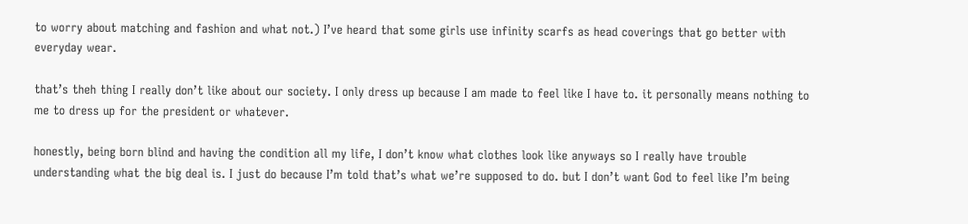to worry about matching and fashion and what not.) I’ve heard that some girls use infinity scarfs as head coverings that go better with everyday wear.

that’s theh thing I really don’t like about our society. I only dress up because I am made to feel like I have to. it personally means nothing to me to dress up for the president or whatever.

honestly, being born blind and having the condition all my life, I don’t know what clothes look like anyways so I really have trouble understanding what the big deal is. I just do because I’m told that’s what we’re supposed to do. but I don’t want God to feel like I’m being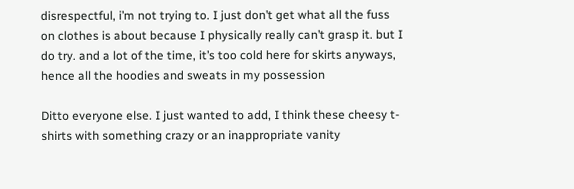disrespectful, i’m not trying to. I just don’t get what all the fuss on clothes is about because I physically really can’t grasp it. but I do try. and a lot of the time, it’s too cold here for skirts anyways, hence all the hoodies and sweats in my possession

Ditto everyone else. I just wanted to add, I think these cheesy t-shirts with something crazy or an inappropriate vanity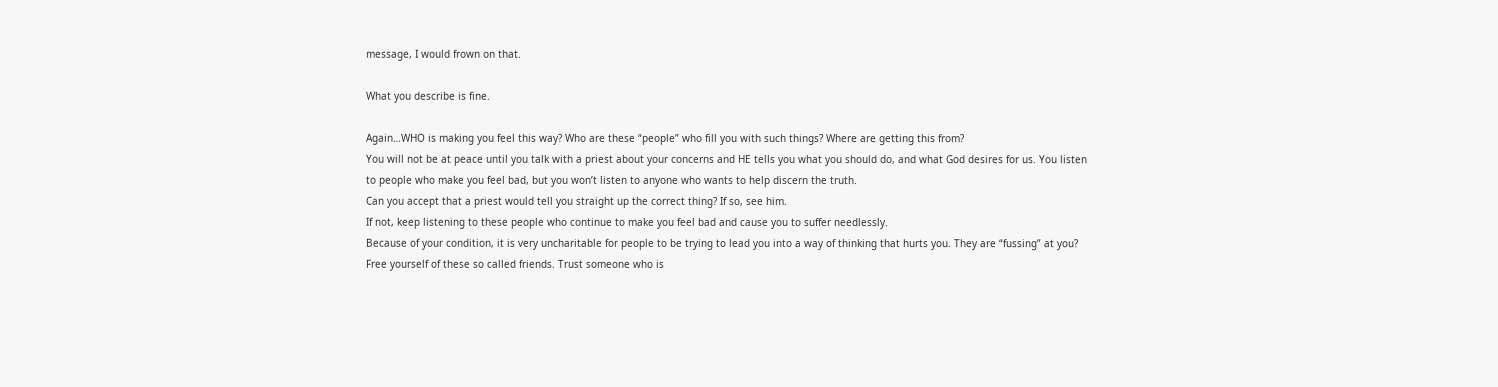message, I would frown on that.

What you describe is fine.

Again…WHO is making you feel this way? Who are these “people” who fill you with such things? Where are getting this from?
You will not be at peace until you talk with a priest about your concerns and HE tells you what you should do, and what God desires for us. You listen to people who make you feel bad, but you won’t listen to anyone who wants to help discern the truth.
Can you accept that a priest would tell you straight up the correct thing? If so, see him.
If not, keep listening to these people who continue to make you feel bad and cause you to suffer needlessly.
Because of your condition, it is very uncharitable for people to be trying to lead you into a way of thinking that hurts you. They are “fussing” at you? Free yourself of these so called friends. Trust someone who is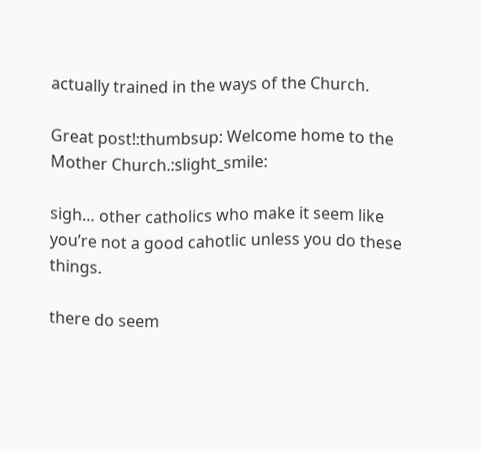actually trained in the ways of the Church.

Great post!:thumbsup: Welcome home to the Mother Church.:slight_smile:

sigh… other catholics who make it seem like you’re not a good cahotlic unless you do these things.

there do seem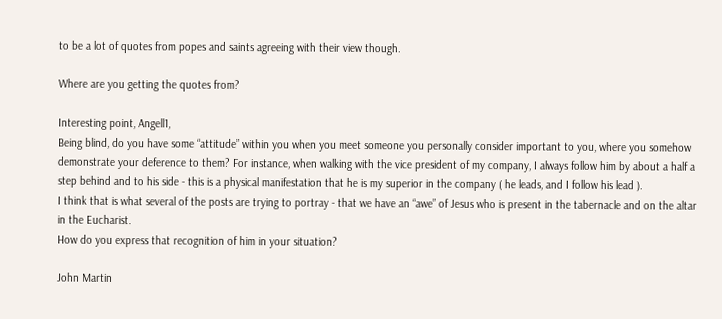to be a lot of quotes from popes and saints agreeing with their view though.

Where are you getting the quotes from?

Interesting point, Angell1,
Being blind, do you have some “attitude” within you when you meet someone you personally consider important to you, where you somehow demonstrate your deference to them? For instance, when walking with the vice president of my company, I always follow him by about a half a step behind and to his side - this is a physical manifestation that he is my superior in the company ( he leads, and I follow his lead ).
I think that is what several of the posts are trying to portray - that we have an “awe” of Jesus who is present in the tabernacle and on the altar in the Eucharist.
How do you express that recognition of him in your situation?

John Martin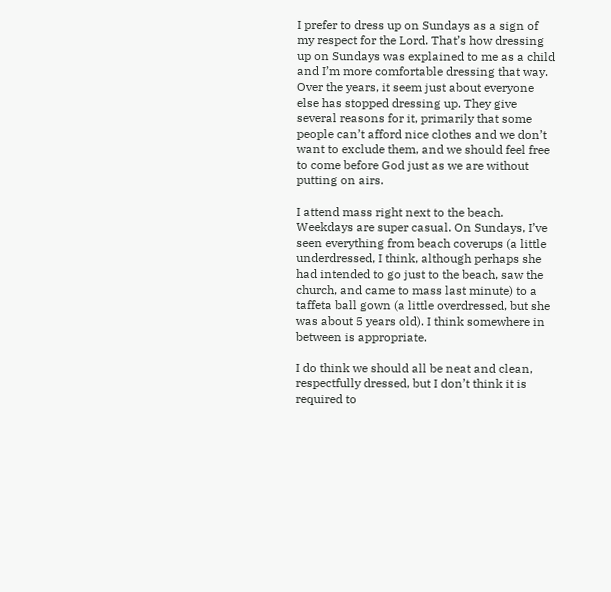I prefer to dress up on Sundays as a sign of my respect for the Lord. That’s how dressing up on Sundays was explained to me as a child and I’m more comfortable dressing that way. Over the years, it seem just about everyone else has stopped dressing up. They give several reasons for it, primarily that some people can’t afford nice clothes and we don’t want to exclude them, and we should feel free to come before God just as we are without putting on airs.

I attend mass right next to the beach. Weekdays are super casual. On Sundays, I’ve seen everything from beach coverups (a little underdressed, I think, although perhaps she had intended to go just to the beach, saw the church, and came to mass last minute) to a taffeta ball gown (a little overdressed, but she was about 5 years old). I think somewhere in between is appropriate.

I do think we should all be neat and clean, respectfully dressed, but I don’t think it is required to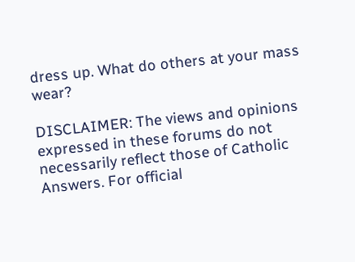dress up. What do others at your mass wear?

DISCLAIMER: The views and opinions expressed in these forums do not necessarily reflect those of Catholic Answers. For official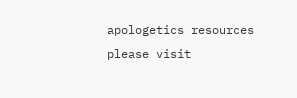apologetics resources please visit